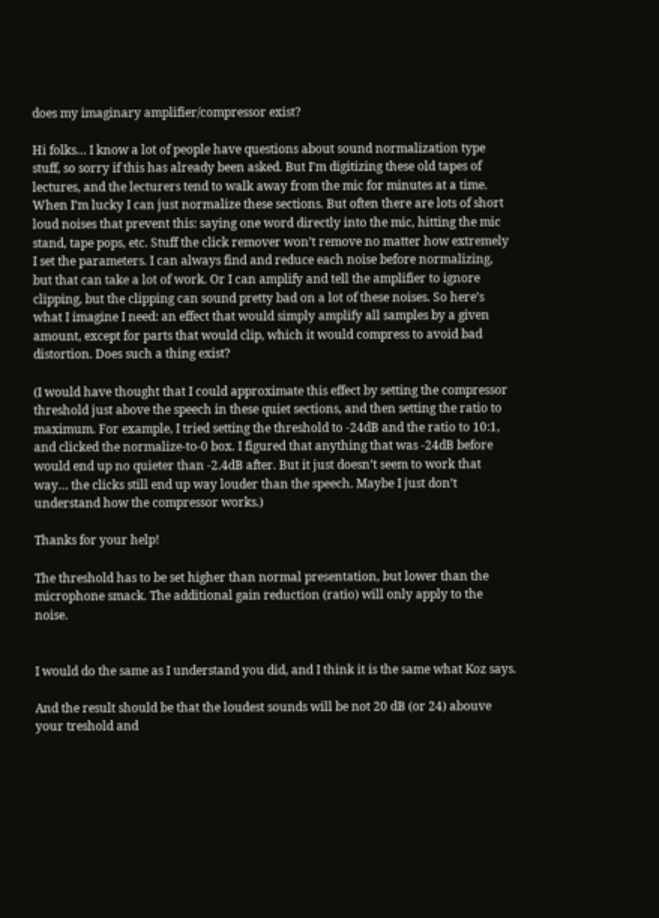does my imaginary amplifier/compressor exist?

Hi folks… I know a lot of people have questions about sound normalization type stuff, so sorry if this has already been asked. But I’m digitizing these old tapes of lectures, and the lecturers tend to walk away from the mic for minutes at a time. When I’m lucky I can just normalize these sections. But often there are lots of short loud noises that prevent this: saying one word directly into the mic, hitting the mic stand, tape pops, etc. Stuff the click remover won’t remove no matter how extremely I set the parameters. I can always find and reduce each noise before normalizing, but that can take a lot of work. Or I can amplify and tell the amplifier to ignore clipping, but the clipping can sound pretty bad on a lot of these noises. So here’s what I imagine I need: an effect that would simply amplify all samples by a given amount, except for parts that would clip, which it would compress to avoid bad distortion. Does such a thing exist?

(I would have thought that I could approximate this effect by setting the compressor threshold just above the speech in these quiet sections, and then setting the ratio to maximum. For example, I tried setting the threshold to -24dB and the ratio to 10:1, and clicked the normalize-to-0 box. I figured that anything that was -24dB before would end up no quieter than -2.4dB after. But it just doesn’t seem to work that way… the clicks still end up way louder than the speech. Maybe I just don’t understand how the compressor works.)

Thanks for your help!

The threshold has to be set higher than normal presentation, but lower than the microphone smack. The additional gain reduction (ratio) will only apply to the noise.


I would do the same as I understand you did, and I think it is the same what Koz says.

And the result should be that the loudest sounds will be not 20 dB (or 24) abouve your treshold and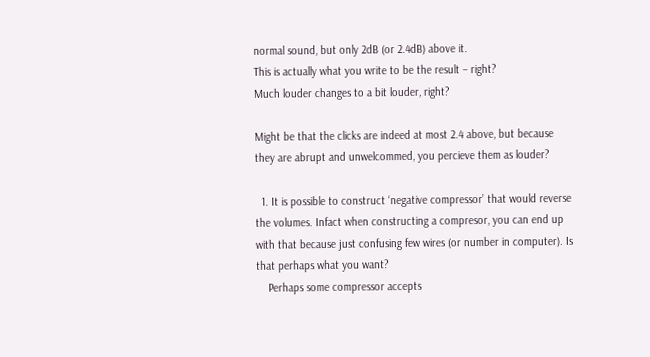normal sound, but only 2dB (or 2.4dB) above it.
This is actually what you write to be the result – right?
Much louder changes to a bit louder, right?

Might be that the clicks are indeed at most 2.4 above, but because they are abrupt and unwelcommed, you percieve them as louder?

  1. It is possible to construct ‘negative compressor’ that would reverse the volumes. Infact when constructing a compresor, you can end up with that because just confusing few wires (or number in computer). Is that perhaps what you want?
    Perhaps some compressor accepts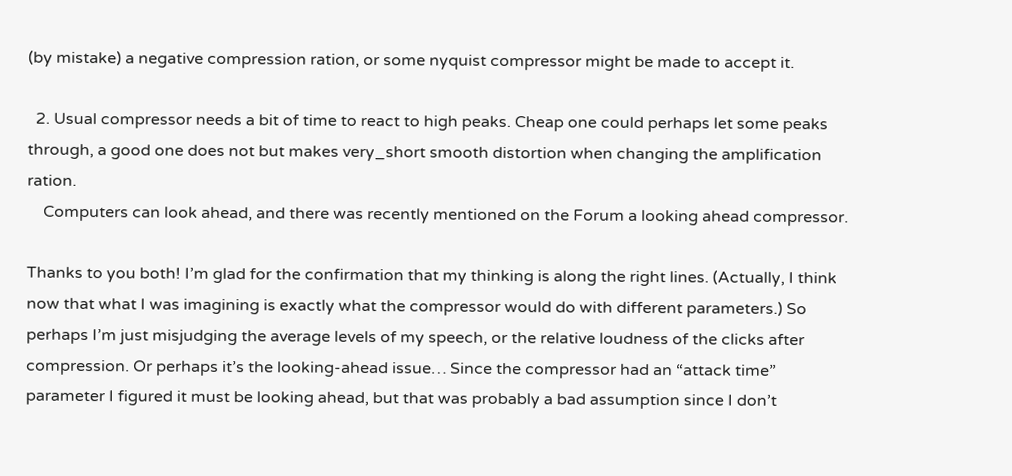(by mistake) a negative compression ration, or some nyquist compressor might be made to accept it.

  2. Usual compressor needs a bit of time to react to high peaks. Cheap one could perhaps let some peaks through, a good one does not but makes very_short smooth distortion when changing the amplification ration.
    Computers can look ahead, and there was recently mentioned on the Forum a looking ahead compressor.

Thanks to you both! I’m glad for the confirmation that my thinking is along the right lines. (Actually, I think now that what I was imagining is exactly what the compressor would do with different parameters.) So perhaps I’m just misjudging the average levels of my speech, or the relative loudness of the clicks after compression. Or perhaps it’s the looking-ahead issue… Since the compressor had an “attack time” parameter I figured it must be looking ahead, but that was probably a bad assumption since I don’t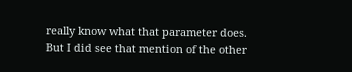really know what that parameter does. But I did see that mention of the other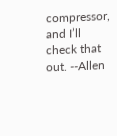compressor, and I’ll check that out. --Allen